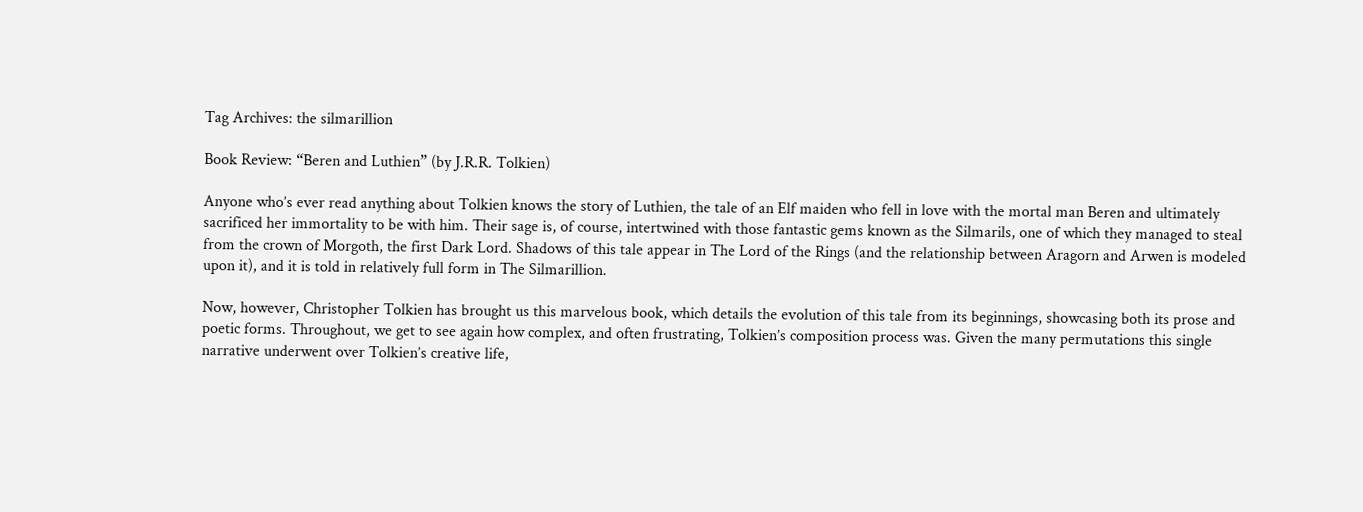Tag Archives: the silmarillion

Book Review: “Beren and Luthien” (by J.R.R. Tolkien)

Anyone who’s ever read anything about Tolkien knows the story of Luthien, the tale of an Elf maiden who fell in love with the mortal man Beren and ultimately sacrificed her immortality to be with him. Their sage is, of course, intertwined with those fantastic gems known as the Silmarils, one of which they managed to steal from the crown of Morgoth, the first Dark Lord. Shadows of this tale appear in The Lord of the Rings (and the relationship between Aragorn and Arwen is modeled upon it), and it is told in relatively full form in The Silmarillion.

Now, however, Christopher Tolkien has brought us this marvelous book, which details the evolution of this tale from its beginnings, showcasing both its prose and poetic forms. Throughout, we get to see again how complex, and often frustrating, Tolkien’s composition process was. Given the many permutations this single narrative underwent over Tolkien’s creative life,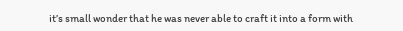it’s small wonder that he was never able to craft it into a form with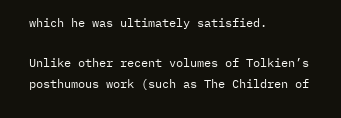which he was ultimately satisfied.

Unlike other recent volumes of Tolkien’s posthumous work (such as The Children of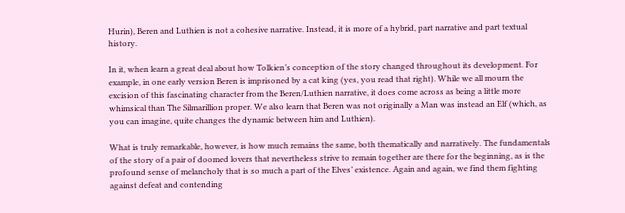Hurin), Beren and Luthien is not a cohesive narrative. Instead, it is more of a hybrid, part narrative and part textual history.

In it, when learn a great deal about how Tolkien’s conception of the story changed throughout its development. For example, in one early version Beren is imprisoned by a cat king (yes, you read that right). While we all mourn the excision of this fascinating character from the Beren/Luthien narrative, it does come across as being a little more whimsical than The Silmarillion proper. We also learn that Beren was not originally a Man was instead an Elf (which, as you can imagine, quite changes the dynamic between him and Luthien).

What is truly remarkable, however, is how much remains the same, both thematically and narratively. The fundamentals of the story of a pair of doomed lovers that nevertheless strive to remain together are there for the beginning, as is the profound sense of melancholy that is so much a part of the Elves’ existence. Again and again, we find them fighting against defeat and contending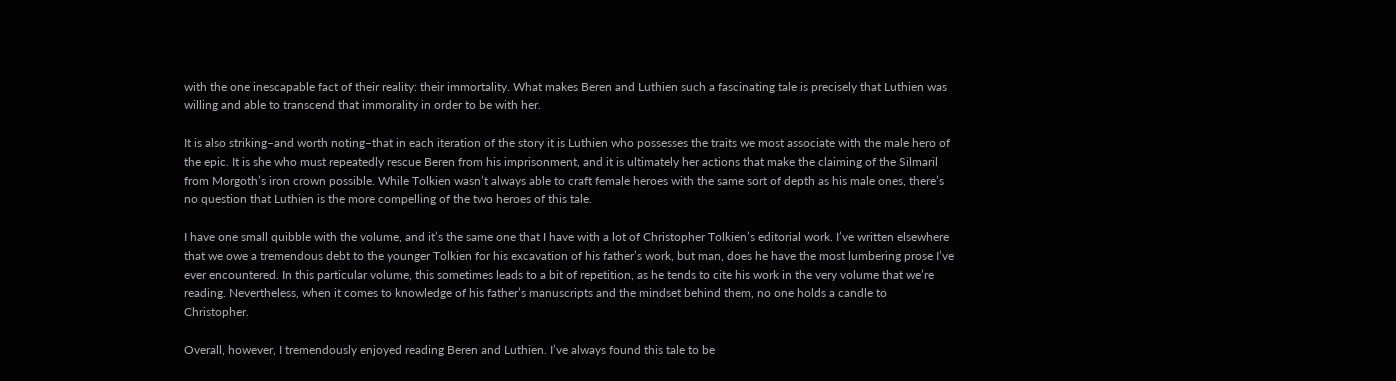with the one inescapable fact of their reality: their immortality. What makes Beren and Luthien such a fascinating tale is precisely that Luthien was willing and able to transcend that immorality in order to be with her.

It is also striking–and worth noting–that in each iteration of the story it is Luthien who possesses the traits we most associate with the male hero of the epic. It is she who must repeatedly rescue Beren from his imprisonment, and it is ultimately her actions that make the claiming of the Silmaril from Morgoth’s iron crown possible. While Tolkien wasn’t always able to craft female heroes with the same sort of depth as his male ones, there’s no question that Luthien is the more compelling of the two heroes of this tale.

I have one small quibble with the volume, and it’s the same one that I have with a lot of Christopher Tolkien’s editorial work. I’ve written elsewhere that we owe a tremendous debt to the younger Tolkien for his excavation of his father’s work, but man, does he have the most lumbering prose I’ve ever encountered. In this particular volume, this sometimes leads to a bit of repetition, as he tends to cite his work in the very volume that we’re reading. Nevertheless, when it comes to knowledge of his father’s manuscripts and the mindset behind them, no one holds a candle to Christopher.

Overall, however, I tremendously enjoyed reading Beren and Luthien. I’ve always found this tale to be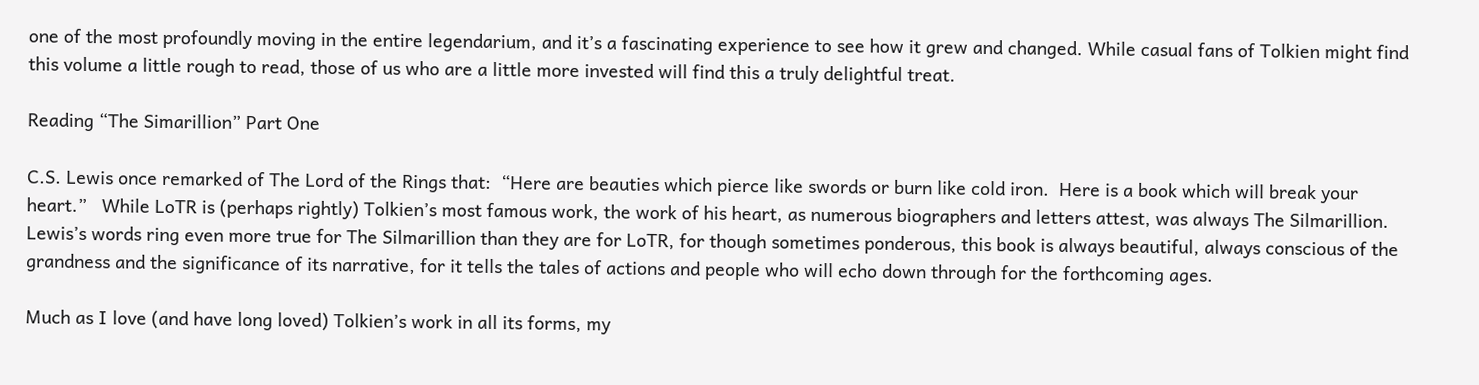one of the most profoundly moving in the entire legendarium, and it’s a fascinating experience to see how it grew and changed. While casual fans of Tolkien might find this volume a little rough to read, those of us who are a little more invested will find this a truly delightful treat.

Reading “The Simarillion” Part One

C.S. Lewis once remarked of The Lord of the Rings that:  “Here are beauties which pierce like swords or burn like cold iron.  Here is a book which will break your heart.”   While LoTR is (perhaps rightly) Tolkien’s most famous work, the work of his heart, as numerous biographers and letters attest, was always The Silmarillion.  Lewis’s words ring even more true for The Silmarillion than they are for LoTR, for though sometimes ponderous, this book is always beautiful, always conscious of the grandness and the significance of its narrative, for it tells the tales of actions and people who will echo down through for the forthcoming ages.

Much as I love (and have long loved) Tolkien’s work in all its forms, my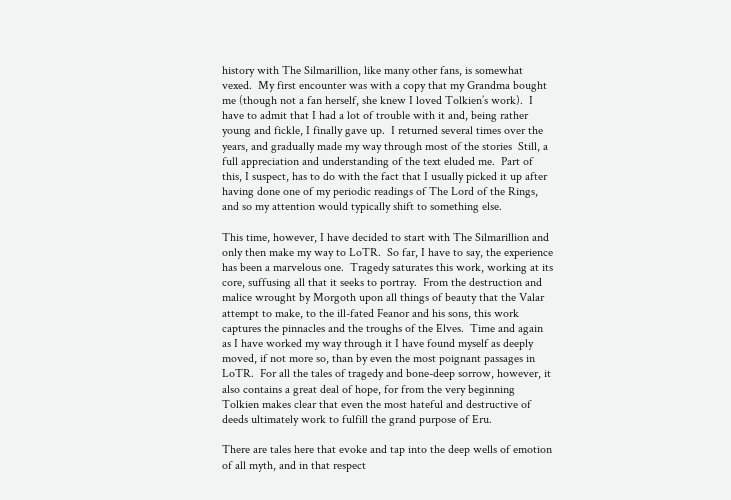history with The Silmarillion, like many other fans, is somewhat vexed.  My first encounter was with a copy that my Grandma bought me (though not a fan herself, she knew I loved Tolkien’s work).  I have to admit that I had a lot of trouble with it and, being rather young and fickle, I finally gave up.  I returned several times over the years, and gradually made my way through most of the stories  Still, a full appreciation and understanding of the text eluded me.  Part of this, I suspect, has to do with the fact that I usually picked it up after having done one of my periodic readings of The Lord of the Rings, and so my attention would typically shift to something else.

This time, however, I have decided to start with The Silmarillion and only then make my way to LoTR.  So far, I have to say, the experience has been a marvelous one.  Tragedy saturates this work, working at its core, suffusing all that it seeks to portray.  From the destruction and malice wrought by Morgoth upon all things of beauty that the Valar attempt to make, to the ill-fated Feanor and his sons, this work captures the pinnacles and the troughs of the Elves.  Time and again as I have worked my way through it I have found myself as deeply moved, if not more so, than by even the most poignant passages in LoTR.  For all the tales of tragedy and bone-deep sorrow, however, it also contains a great deal of hope, for from the very beginning Tolkien makes clear that even the most hateful and destructive of deeds ultimately work to fulfill the grand purpose of Eru.

There are tales here that evoke and tap into the deep wells of emotion of all myth, and in that respect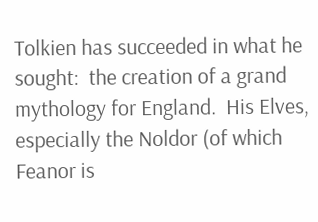Tolkien has succeeded in what he sought:  the creation of a grand mythology for England.  His Elves, especially the Noldor (of which Feanor is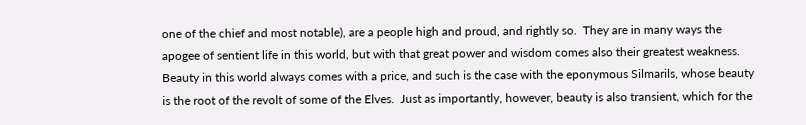one of the chief and most notable), are a people high and proud, and rightly so.  They are in many ways the apogee of sentient life in this world, but with that great power and wisdom comes also their greatest weakness.  Beauty in this world always comes with a price, and such is the case with the eponymous Silmarils, whose beauty is the root of the revolt of some of the Elves.  Just as importantly, however, beauty is also transient, which for the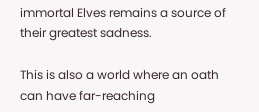immortal Elves remains a source of their greatest sadness.

This is also a world where an oath can have far-reaching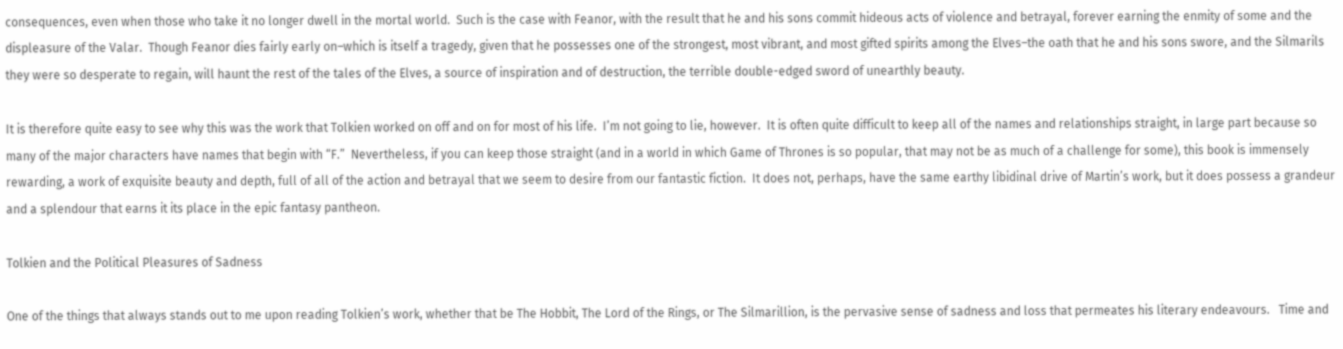consequences, even when those who take it no longer dwell in the mortal world.  Such is the case with Feanor, with the result that he and his sons commit hideous acts of violence and betrayal, forever earning the enmity of some and the displeasure of the Valar.  Though Feanor dies fairly early on–which is itself a tragedy, given that he possesses one of the strongest, most vibrant, and most gifted spirits among the Elves–the oath that he and his sons swore, and the Silmarils they were so desperate to regain, will haunt the rest of the tales of the Elves, a source of inspiration and of destruction, the terrible double-edged sword of unearthly beauty.

It is therefore quite easy to see why this was the work that Tolkien worked on off and on for most of his life.  I’m not going to lie, however.  It is often quite difficult to keep all of the names and relationships straight, in large part because so many of the major characters have names that begin with “F.”  Nevertheless, if you can keep those straight (and in a world in which Game of Thrones is so popular, that may not be as much of a challenge for some), this book is immensely rewarding, a work of exquisite beauty and depth, full of all of the action and betrayal that we seem to desire from our fantastic fiction.  It does not, perhaps, have the same earthy libidinal drive of Martin’s work, but it does possess a grandeur and a splendour that earns it its place in the epic fantasy pantheon.

Tolkien and the Political Pleasures of Sadness

One of the things that always stands out to me upon reading Tolkien’s work, whether that be The Hobbit, The Lord of the Rings, or The Silmarillion, is the pervasive sense of sadness and loss that permeates his literary endeavours.   Time and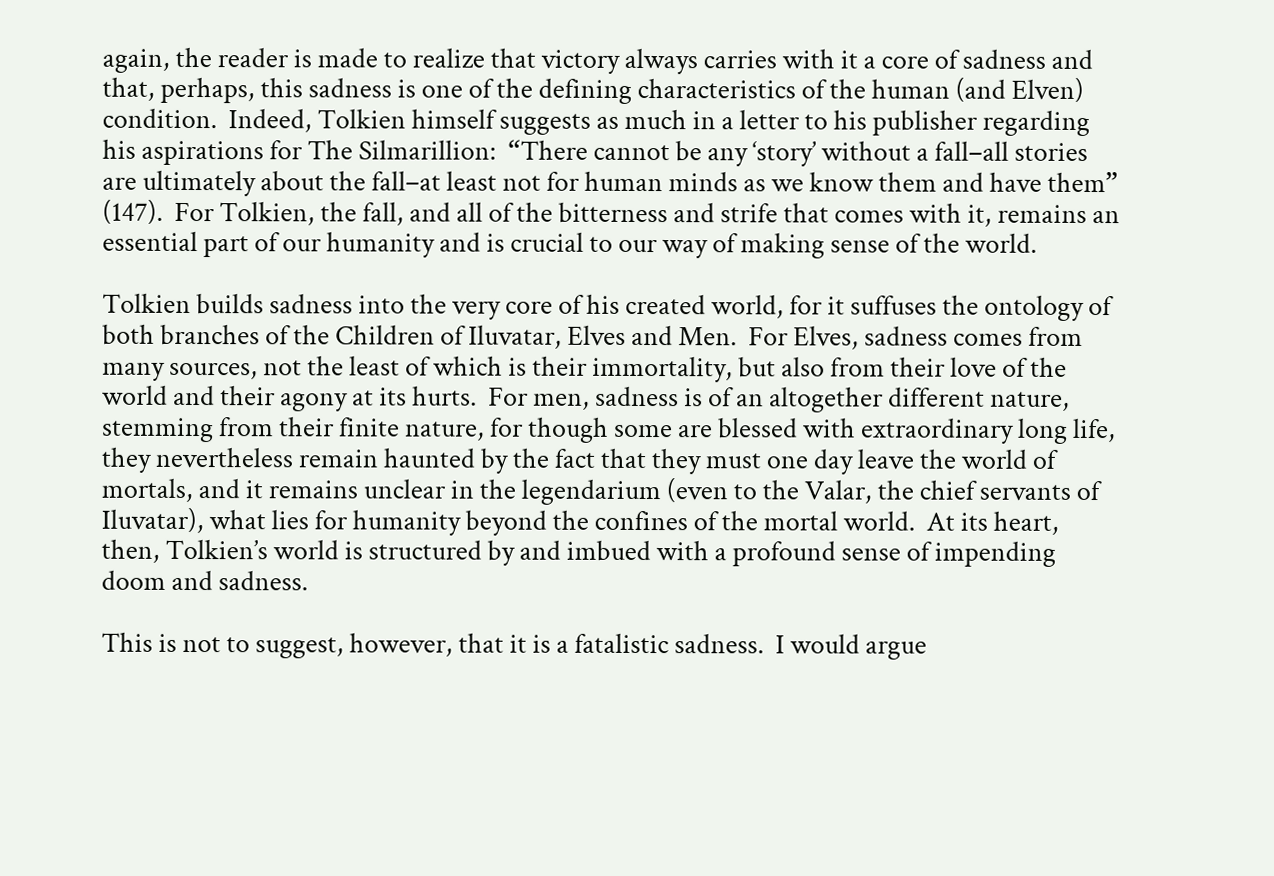again, the reader is made to realize that victory always carries with it a core of sadness and that, perhaps, this sadness is one of the defining characteristics of the human (and Elven) condition.  Indeed, Tolkien himself suggests as much in a letter to his publisher regarding his aspirations for The Silmarillion:  “There cannot be any ‘story’ without a fall–all stories are ultimately about the fall–at least not for human minds as we know them and have them” (147).  For Tolkien, the fall, and all of the bitterness and strife that comes with it, remains an essential part of our humanity and is crucial to our way of making sense of the world.

Tolkien builds sadness into the very core of his created world, for it suffuses the ontology of both branches of the Children of Iluvatar, Elves and Men.  For Elves, sadness comes from many sources, not the least of which is their immortality, but also from their love of the world and their agony at its hurts.  For men, sadness is of an altogether different nature, stemming from their finite nature, for though some are blessed with extraordinary long life, they nevertheless remain haunted by the fact that they must one day leave the world of mortals, and it remains unclear in the legendarium (even to the Valar, the chief servants of Iluvatar), what lies for humanity beyond the confines of the mortal world.  At its heart, then, Tolkien’s world is structured by and imbued with a profound sense of impending doom and sadness.

This is not to suggest, however, that it is a fatalistic sadness.  I would argue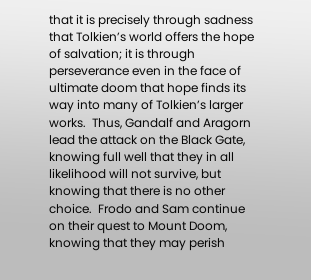that it is precisely through sadness that Tolkien’s world offers the hope of salvation; it is through perseverance even in the face of ultimate doom that hope finds its way into many of Tolkien’s larger works.  Thus, Gandalf and Aragorn lead the attack on the Black Gate, knowing full well that they in all likelihood will not survive, but knowing that there is no other choice.  Frodo and Sam continue on their quest to Mount Doom, knowing that they may perish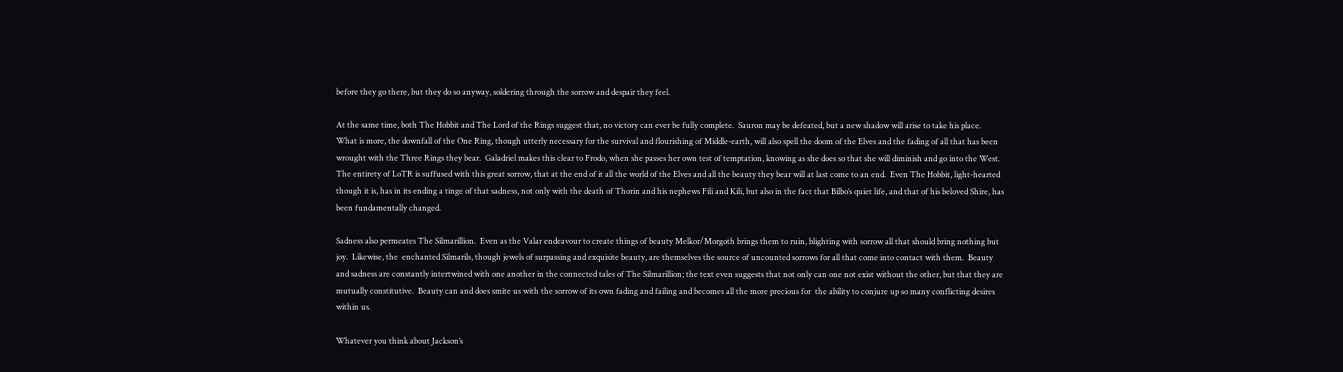before they go there, but they do so anyway, soldering through the sorrow and despair they feel.

At the same time, both The Hobbit and The Lord of the Rings suggest that, no victory can ever be fully complete.  Sauron may be defeated, but a new shadow will arise to take his place.  What is more, the downfall of the One Ring, though utterly necessary for the survival and flourishing of Middle-earth, will also spell the doom of the Elves and the fading of all that has been wrought with the Three Rings they bear.  Galadriel makes this clear to Frodo, when she passes her own test of temptation, knowing as she does so that she will diminish and go into the West.  The entirety of LoTR is suffused with this great sorrow, that at the end of it all the world of the Elves and all the beauty they bear will at last come to an end.  Even The Hobbit, light-hearted though it is, has in its ending a tinge of that sadness, not only with the death of Thorin and his nephews Fili and Kili, but also in the fact that Bilbo’s quiet life, and that of his beloved Shire, has been fundamentally changed.

Sadness also permeates The Silmarillion.  Even as the Valar endeavour to create things of beauty Melkor/Morgoth brings them to ruin, blighting with sorrow all that should bring nothing but joy.  Likewise, the  enchanted Silmarils, though jewels of surpassing and exquisite beauty, are themselves the source of uncounted sorrows for all that come into contact with them.  Beauty and sadness are constantly intertwined with one another in the connected tales of The Silmarillion; the text even suggests that not only can one not exist without the other, but that they are mutually constitutive.  Beauty can and does smite us with the sorrow of its own fading and failing and becomes all the more precious for  the ability to conjure up so many conflicting desires within us.

Whatever you think about Jackson’s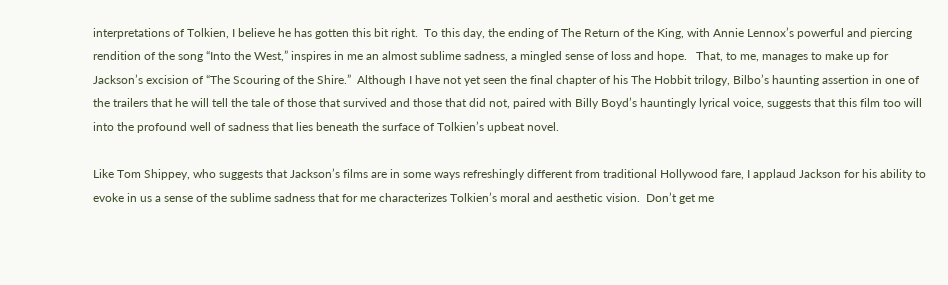interpretations of Tolkien, I believe he has gotten this bit right.  To this day, the ending of The Return of the King, with Annie Lennox’s powerful and piercing rendition of the song “Into the West,” inspires in me an almost sublime sadness, a mingled sense of loss and hope.   That, to me, manages to make up for Jackson’s excision of “The Scouring of the Shire.”  Although I have not yet seen the final chapter of his The Hobbit trilogy, Bilbo’s haunting assertion in one of the trailers that he will tell the tale of those that survived and those that did not, paired with Billy Boyd’s hauntingly lyrical voice, suggests that this film too will into the profound well of sadness that lies beneath the surface of Tolkien’s upbeat novel.

Like Tom Shippey, who suggests that Jackson’s films are in some ways refreshingly different from traditional Hollywood fare, I applaud Jackson for his ability to evoke in us a sense of the sublime sadness that for me characterizes Tolkien’s moral and aesthetic vision.  Don’t get me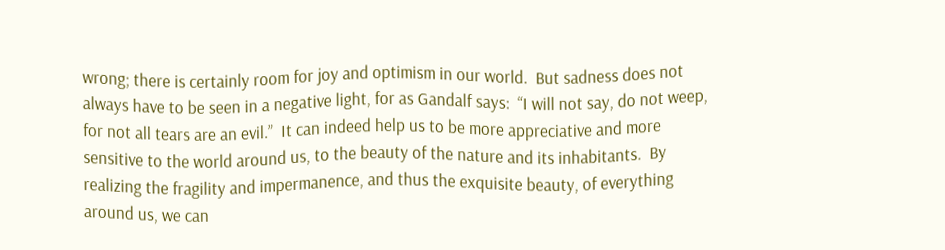wrong; there is certainly room for joy and optimism in our world.  But sadness does not always have to be seen in a negative light, for as Gandalf says:  “I will not say, do not weep, for not all tears are an evil.”  It can indeed help us to be more appreciative and more sensitive to the world around us, to the beauty of the nature and its inhabitants.  By realizing the fragility and impermanence, and thus the exquisite beauty, of everything around us, we can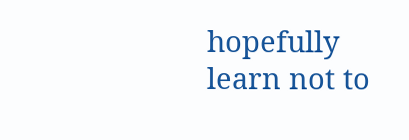hopefully learn not to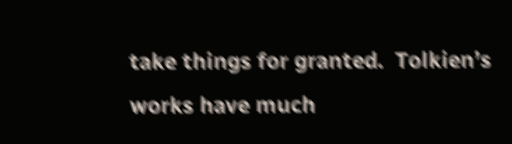take things for granted.  Tolkien’s works have much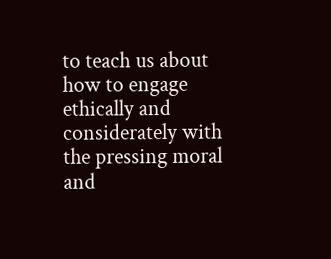to teach us about how to engage ethically and considerately with the pressing moral and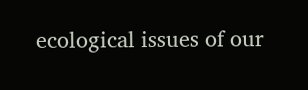ecological issues of our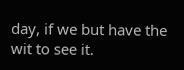day, if we but have the wit to see it.